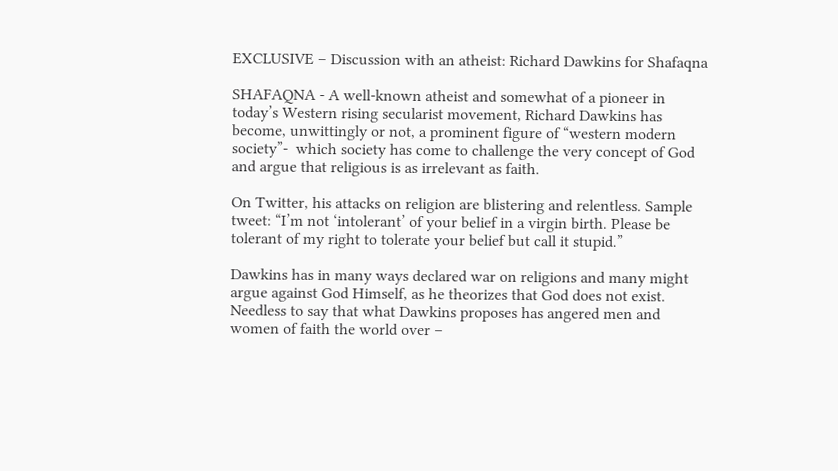EXCLUSIVE – Discussion with an atheist: Richard Dawkins for Shafaqna

SHAFAQNA - A well-known atheist and somewhat of a pioneer in today’s Western rising secularist movement, Richard Dawkins has become, unwittingly or not, a prominent figure of “western modern society”-  which society has come to challenge the very concept of God and argue that religious is as irrelevant as faith.

On Twitter, his attacks on religion are blistering and relentless. Sample tweet: “I’m not ‘intolerant’ of your belief in a virgin birth. Please be tolerant of my right to tolerate your belief but call it stupid.”

Dawkins has in many ways declared war on religions and many might argue against God Himself, as he theorizes that God does not exist. Needless to say that what Dawkins proposes has angered men and women of faith the world over –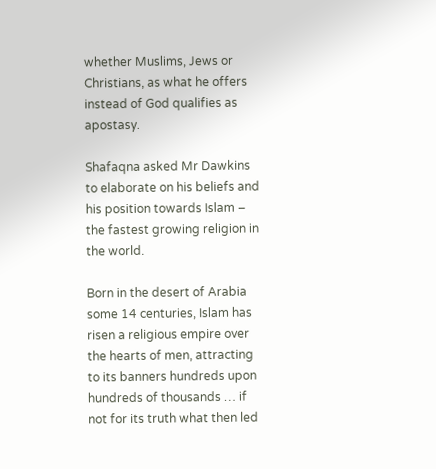whether Muslims, Jews or Christians, as what he offers instead of God qualifies as apostasy.

Shafaqna asked Mr Dawkins to elaborate on his beliefs and his position towards Islam – the fastest growing religion in the world.

Born in the desert of Arabia some 14 centuries, Islam has risen a religious empire over the hearts of men, attracting to its banners hundreds upon hundreds of thousands … if not for its truth what then led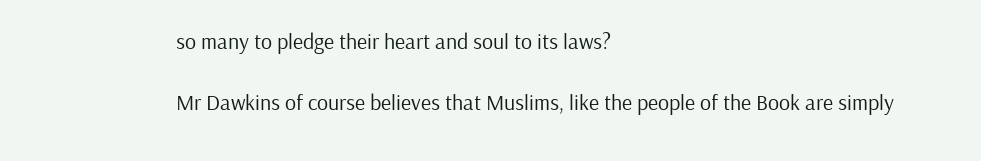so many to pledge their heart and soul to its laws?

Mr Dawkins of course believes that Muslims, like the people of the Book are simply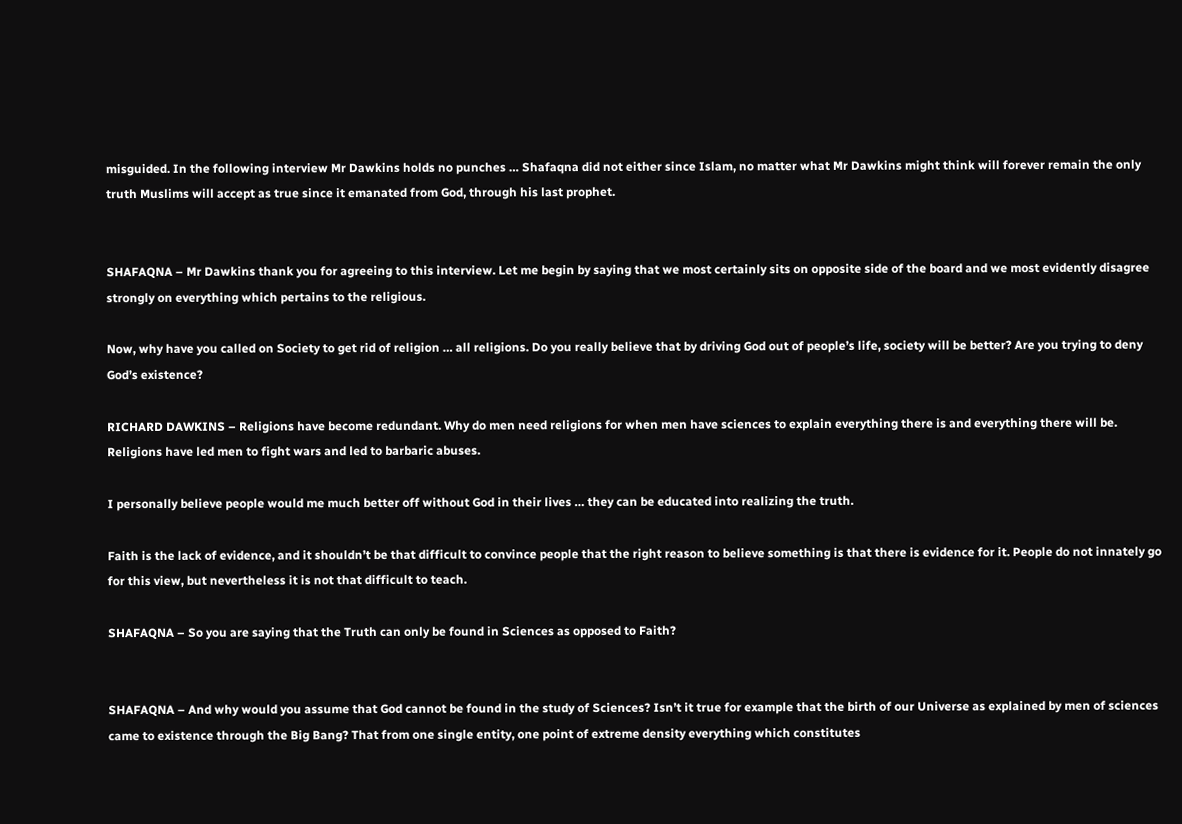misguided. In the following interview Mr Dawkins holds no punches … Shafaqna did not either since Islam, no matter what Mr Dawkins might think will forever remain the only truth Muslims will accept as true since it emanated from God, through his last prophet.


SHAFAQNA – Mr Dawkins thank you for agreeing to this interview. Let me begin by saying that we most certainly sits on opposite side of the board and we most evidently disagree strongly on everything which pertains to the religious.

Now, why have you called on Society to get rid of religion … all religions. Do you really believe that by driving God out of people’s life, society will be better? Are you trying to deny God’s existence?

RICHARD DAWKINS – Religions have become redundant. Why do men need religions for when men have sciences to explain everything there is and everything there will be. Religions have led men to fight wars and led to barbaric abuses.

I personally believe people would me much better off without God in their lives … they can be educated into realizing the truth.

Faith is the lack of evidence, and it shouldn’t be that difficult to convince people that the right reason to believe something is that there is evidence for it. People do not innately go for this view, but nevertheless it is not that difficult to teach.

SHAFAQNA – So you are saying that the Truth can only be found in Sciences as opposed to Faith?


SHAFAQNA – And why would you assume that God cannot be found in the study of Sciences? Isn’t it true for example that the birth of our Universe as explained by men of sciences came to existence through the Big Bang? That from one single entity, one point of extreme density everything which constitutes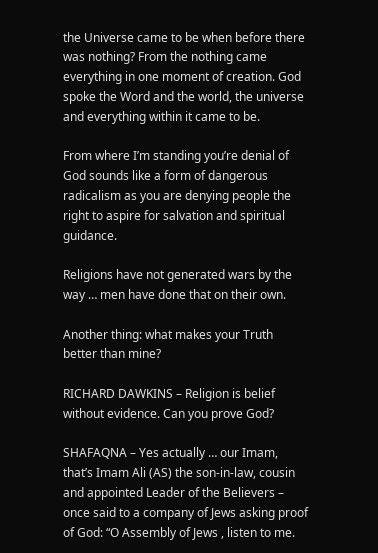the Universe came to be when before there was nothing? From the nothing came everything in one moment of creation. God spoke the Word and the world, the universe and everything within it came to be.

From where I’m standing you’re denial of God sounds like a form of dangerous radicalism as you are denying people the right to aspire for salvation and spiritual guidance.

Religions have not generated wars by the way … men have done that on their own.

Another thing: what makes your Truth better than mine?

RICHARD DAWKINS – Religion is belief without evidence. Can you prove God?

SHAFAQNA – Yes actually … our Imam, that’s Imam Ali (AS) the son-in-law, cousin and appointed Leader of the Believers –  once said to a company of Jews asking proof of God: “O Assembly of Jews , listen to me.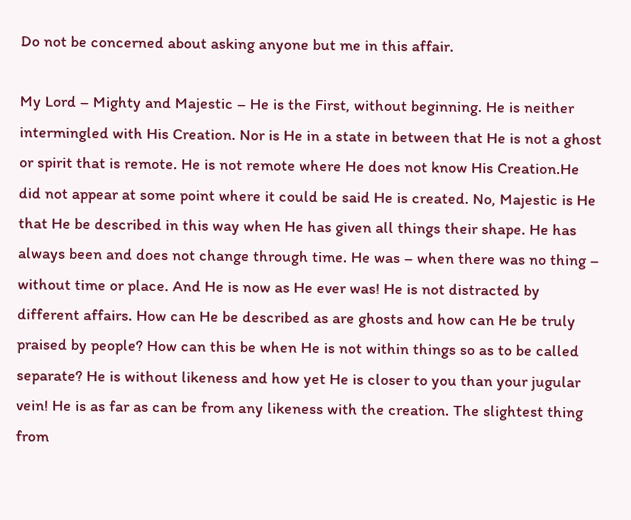Do not be concerned about asking anyone but me in this affair.

My Lord – Mighty and Majestic – He is the First, without beginning. He is neither intermingled with His Creation. Nor is He in a state in between that He is not a ghost or spirit that is remote. He is not remote where He does not know His Creation.He did not appear at some point where it could be said He is created. No, Majestic is He that He be described in this way when He has given all things their shape. He has always been and does not change through time. He was – when there was no thing – without time or place. And He is now as He ever was! He is not distracted by different affairs. How can He be described as are ghosts and how can He be truly praised by people? How can this be when He is not within things so as to be called separate? He is without likeness and how yet He is closer to you than your jugular vein! He is as far as can be from any likeness with the creation. The slightest thing from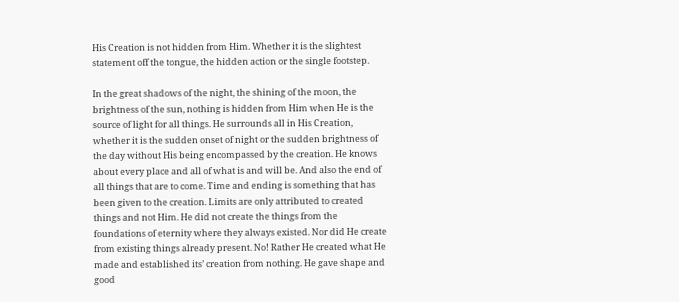His Creation is not hidden from Him. Whether it is the slightest statement off the tongue, the hidden action or the single footstep.

In the great shadows of the night, the shining of the moon, the brightness of the sun, nothing is hidden from Him when He is the source of light for all things. He surrounds all in His Creation, whether it is the sudden onset of night or the sudden brightness of the day without His being encompassed by the creation. He knows about every place and all of what is and will be. And also the end of all things that are to come. Time and ending is something that has been given to the creation. Limits are only attributed to created things and not Him. He did not create the things from the foundations of eternity where they always existed. Nor did He create from existing things already present. No! Rather He created what He made and established its’ creation from nothing. He gave shape and good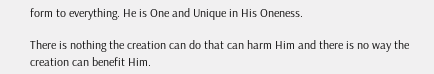form to everything. He is One and Unique in His Oneness.

There is nothing the creation can do that can harm Him and there is no way the creation can benefit Him.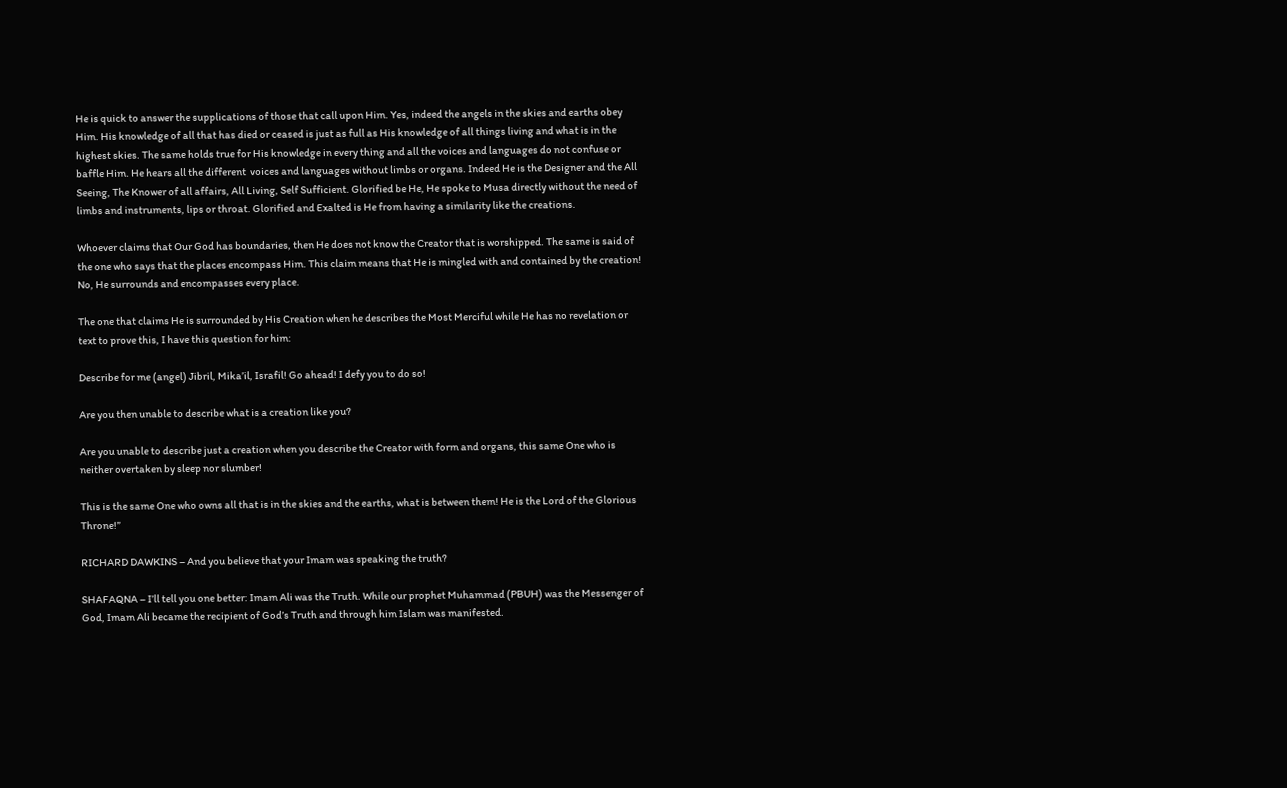He is quick to answer the supplications of those that call upon Him. Yes, indeed the angels in the skies and earths obey Him. His knowledge of all that has died or ceased is just as full as His knowledge of all things living and what is in the highest skies. The same holds true for His knowledge in every thing and all the voices and languages do not confuse or baffle Him. He hears all the different  voices and languages without limbs or organs. Indeed He is the Designer and the All Seeing, The Knower of all affairs, All Living, Self Sufficient. Glorified be He, He spoke to Musa directly without the need of limbs and instruments, lips or throat. Glorified and Exalted is He from having a similarity like the creations.

Whoever claims that Our God has boundaries, then He does not know the Creator that is worshipped. The same is said of the one who says that the places encompass Him. This claim means that He is mingled with and contained by the creation! No, He surrounds and encompasses every place.

The one that claims He is surrounded by His Creation when he describes the Most Merciful while He has no revelation or text to prove this, I have this question for him:

Describe for me (angel) Jibril, Mika’il, Israfil! Go ahead! I defy you to do so!

Are you then unable to describe what is a creation like you?

Are you unable to describe just a creation when you describe the Creator with form and organs, this same One who is neither overtaken by sleep nor slumber!

This is the same One who owns all that is in the skies and the earths, what is between them! He is the Lord of the Glorious Throne!”

RICHARD DAWKINS – And you believe that your Imam was speaking the truth?

SHAFAQNA – I’ll tell you one better: Imam Ali was the Truth. While our prophet Muhammad (PBUH) was the Messenger of God, Imam Ali became the recipient of God’s Truth and through him Islam was manifested.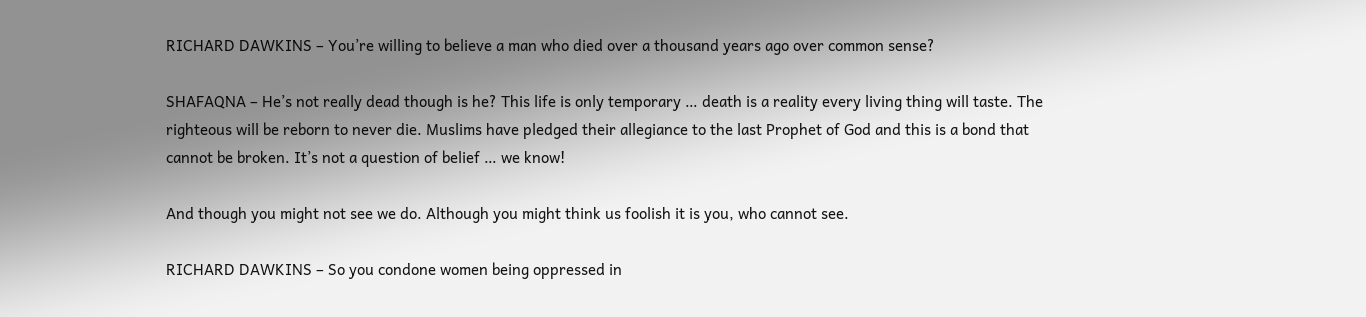RICHARD DAWKINS – You’re willing to believe a man who died over a thousand years ago over common sense?

SHAFAQNA – He’s not really dead though is he? This life is only temporary … death is a reality every living thing will taste. The righteous will be reborn to never die. Muslims have pledged their allegiance to the last Prophet of God and this is a bond that cannot be broken. It’s not a question of belief … we know!

And though you might not see we do. Although you might think us foolish it is you, who cannot see.

RICHARD DAWKINS – So you condone women being oppressed in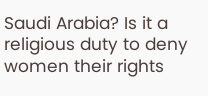Saudi Arabia? Is it a religious duty to deny women their rights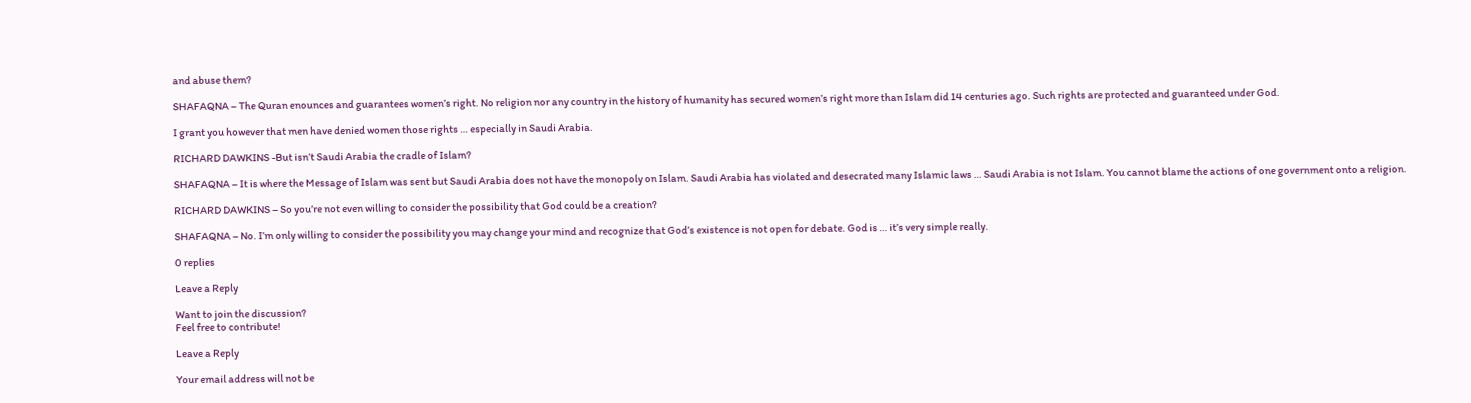and abuse them?

SHAFAQNA – The Quran enounces and guarantees women’s right. No religion nor any country in the history of humanity has secured women’s right more than Islam did 14 centuries ago. Such rights are protected and guaranteed under God.

I grant you however that men have denied women those rights … especially in Saudi Arabia.

RICHARD DAWKINS -But isn’t Saudi Arabia the cradle of Islam?

SHAFAQNA – It is where the Message of Islam was sent but Saudi Arabia does not have the monopoly on Islam. Saudi Arabia has violated and desecrated many Islamic laws … Saudi Arabia is not Islam. You cannot blame the actions of one government onto a religion.

RICHARD DAWKINS – So you’re not even willing to consider the possibility that God could be a creation?

SHAFAQNA – No. I’m only willing to consider the possibility you may change your mind and recognize that God’s existence is not open for debate. God is … it’s very simple really.

0 replies

Leave a Reply

Want to join the discussion?
Feel free to contribute!

Leave a Reply

Your email address will not be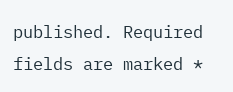published. Required fields are marked *